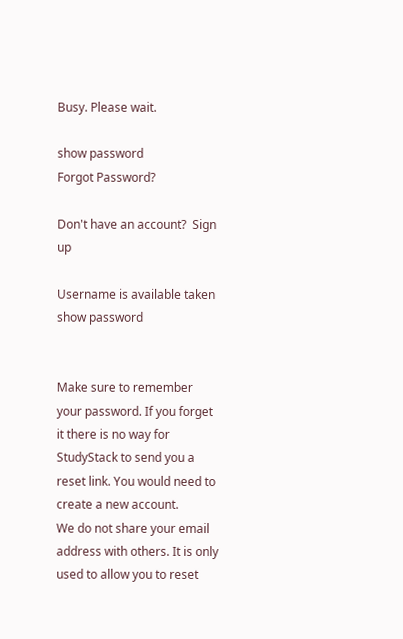Busy. Please wait.

show password
Forgot Password?

Don't have an account?  Sign up

Username is available taken
show password


Make sure to remember your password. If you forget it there is no way for StudyStack to send you a reset link. You would need to create a new account.
We do not share your email address with others. It is only used to allow you to reset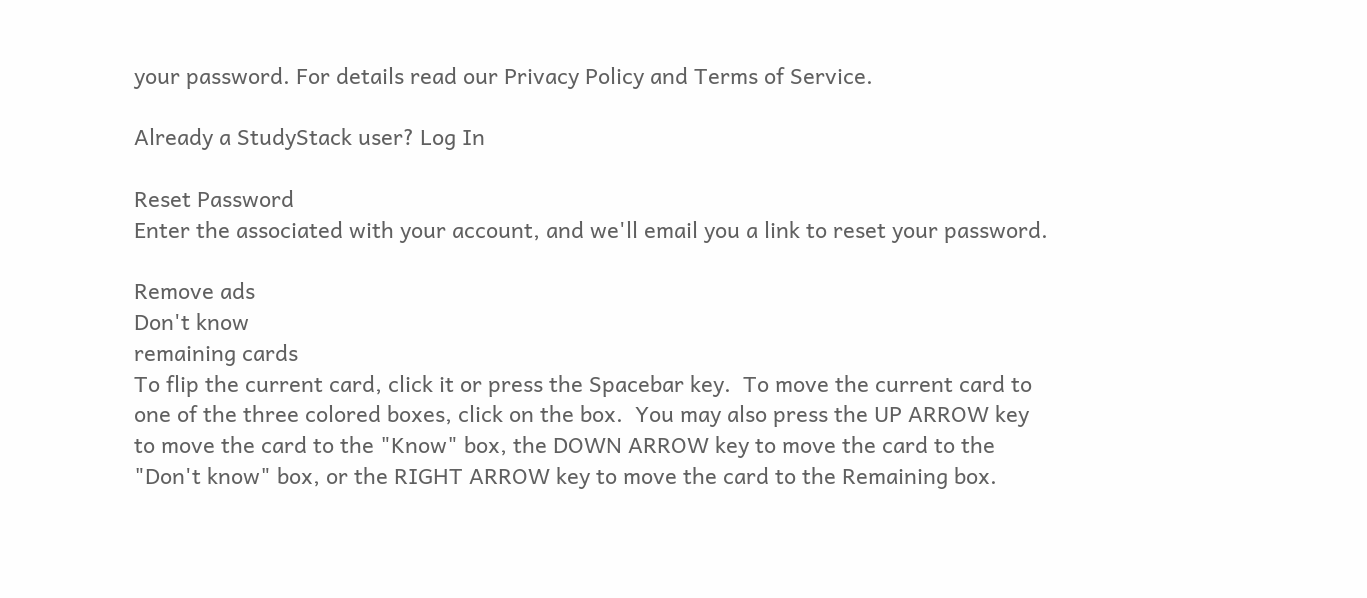your password. For details read our Privacy Policy and Terms of Service.

Already a StudyStack user? Log In

Reset Password
Enter the associated with your account, and we'll email you a link to reset your password.

Remove ads
Don't know
remaining cards
To flip the current card, click it or press the Spacebar key.  To move the current card to one of the three colored boxes, click on the box.  You may also press the UP ARROW key to move the card to the "Know" box, the DOWN ARROW key to move the card to the "Don't know" box, or the RIGHT ARROW key to move the card to the Remaining box.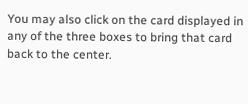You may also click on the card displayed in any of the three boxes to bring that card back to the center.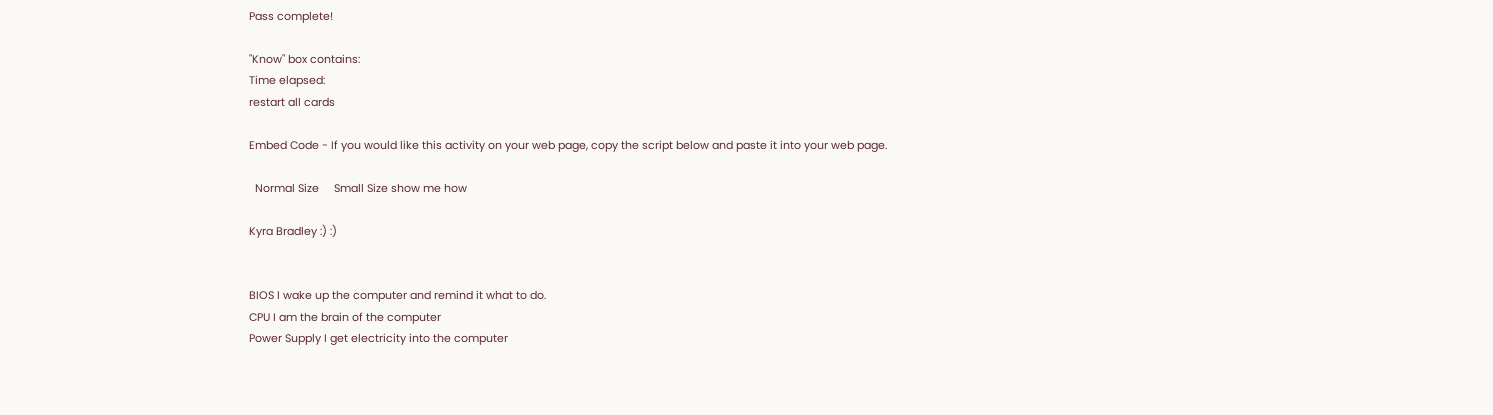Pass complete!

"Know" box contains:
Time elapsed:
restart all cards

Embed Code - If you would like this activity on your web page, copy the script below and paste it into your web page.

  Normal Size     Small Size show me how

Kyra Bradley :) :)


BIOS I wake up the computer and remind it what to do.
CPU I am the brain of the computer
Power Supply I get electricity into the computer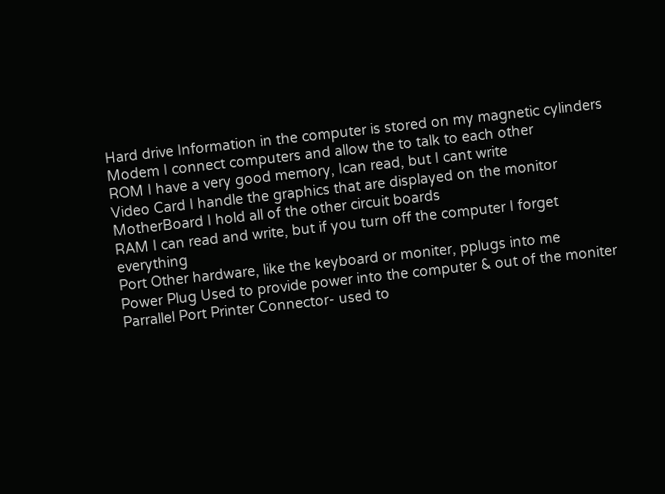Hard drive Information in the computer is stored on my magnetic cylinders
Modem I connect computers and allow the to talk to each other
ROM I have a very good memory, Ican read, but I cant write
Video Card I handle the graphics that are displayed on the monitor
MotherBoard I hold all of the other circuit boards
RAM I can read and write, but if you turn off the computer I forget everything
Port Other hardware, like the keyboard or moniter, pplugs into me
Power Plug Used to provide power into the computer & out of the moniter
Parrallel Port Printer Connector- used to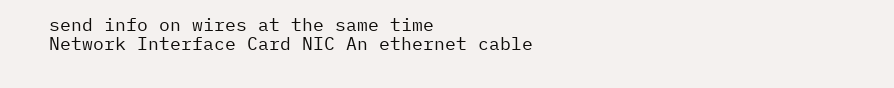send info on wires at the same time
Network Interface Card NIC An ethernet cable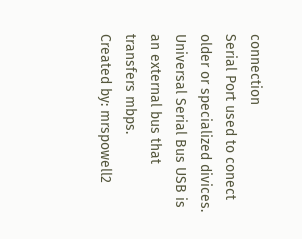connection
Serial Port used to conect older or specialized divices.
Universal Serial Bus USB is an external bus that transfers mbps.
Created by: mrspowell2